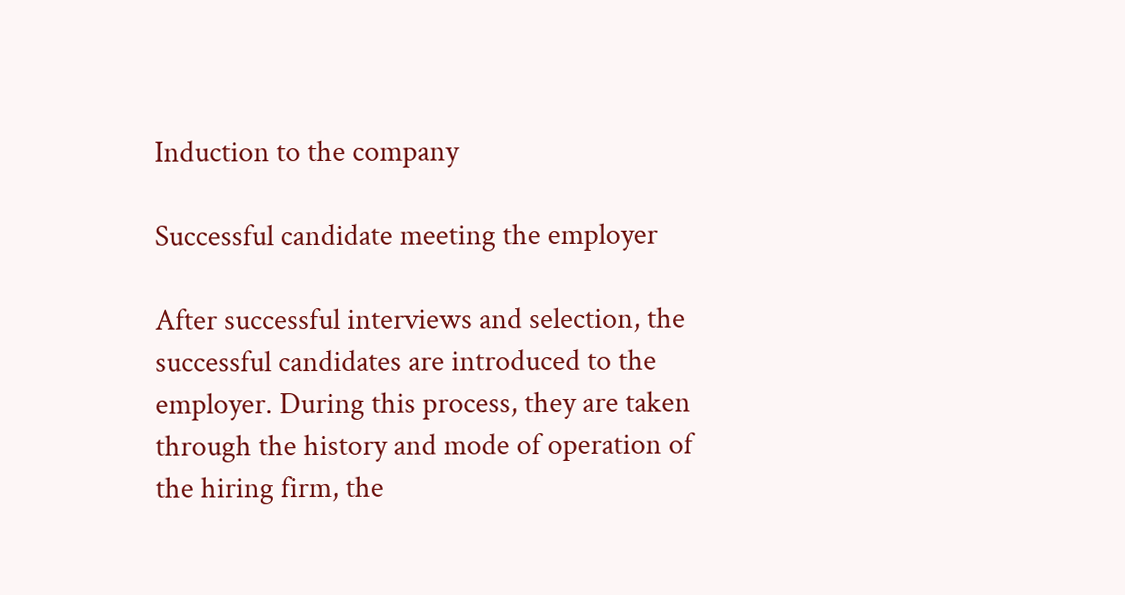Induction to the company

Successful candidate meeting the employer

After successful interviews and selection, the successful candidates are introduced to the employer. During this process, they are taken through the history and mode of operation of the hiring firm, the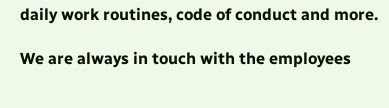daily work routines, code of conduct and more.

We are always in touch with the employees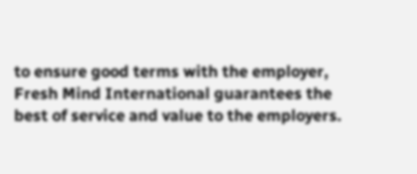to ensure good terms with the employer, Fresh Mind International guarantees the best of service and value to the employers.